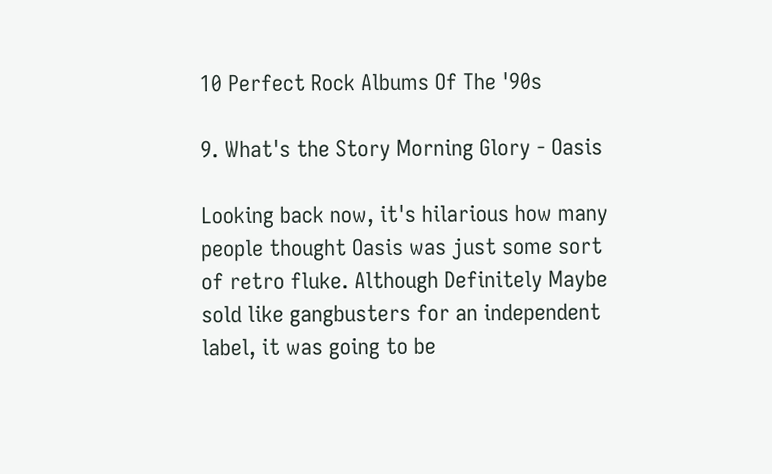10 Perfect Rock Albums Of The '90s

9. What's the Story Morning Glory - Oasis

Looking back now, it's hilarious how many people thought Oasis was just some sort of retro fluke. Although Definitely Maybe sold like gangbusters for an independent label, it was going to be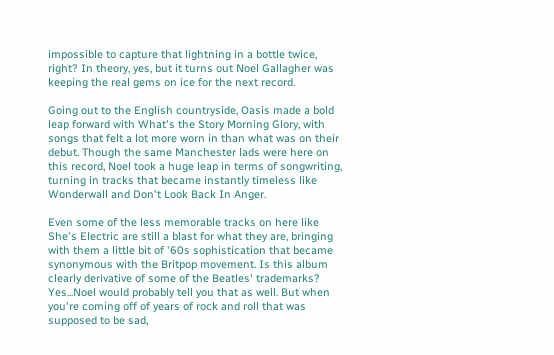impossible to capture that lightning in a bottle twice, right? In theory, yes, but it turns out Noel Gallagher was keeping the real gems on ice for the next record.

Going out to the English countryside, Oasis made a bold leap forward with What's the Story Morning Glory, with songs that felt a lot more worn in than what was on their debut. Though the same Manchester lads were here on this record, Noel took a huge leap in terms of songwriting, turning in tracks that became instantly timeless like Wonderwall and Don't Look Back In Anger.

Even some of the less memorable tracks on here like She's Electric are still a blast for what they are, bringing with them a little bit of '60s sophistication that became synonymous with the Britpop movement. Is this album clearly derivative of some of the Beatles' trademarks? Yes...Noel would probably tell you that as well. But when you're coming off of years of rock and roll that was supposed to be sad,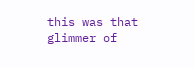this was that glimmer of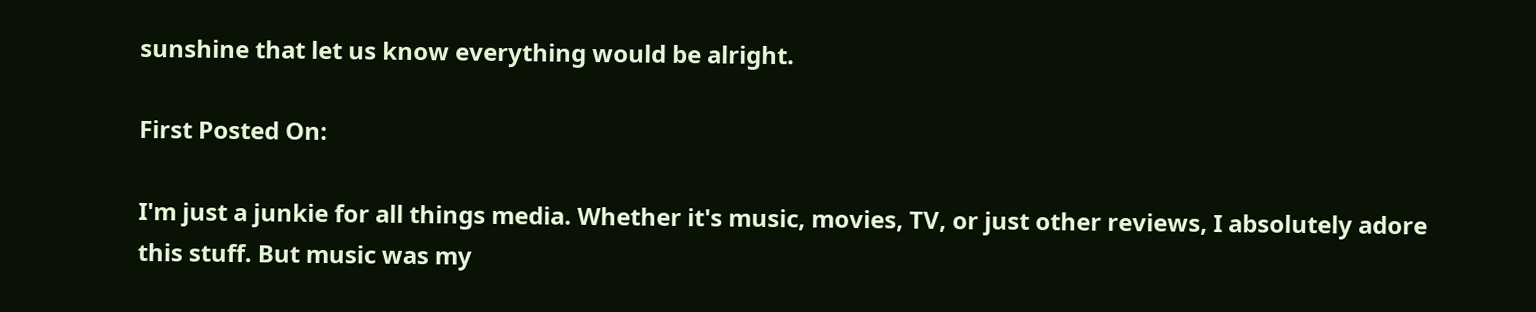sunshine that let us know everything would be alright.

First Posted On:

I'm just a junkie for all things media. Whether it's music, movies, TV, or just other reviews, I absolutely adore this stuff. But music was my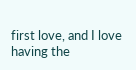first love, and I love having the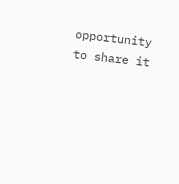opportunity to share it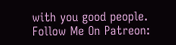with you good people. Follow Me On Patreon: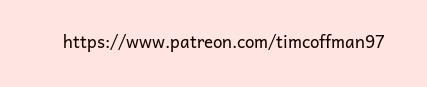https://www.patreon.com/timcoffman97